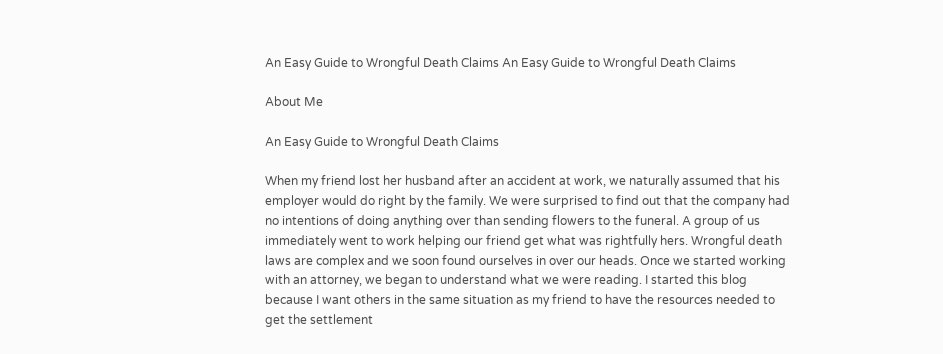An Easy Guide to Wrongful Death Claims An Easy Guide to Wrongful Death Claims

About Me

An Easy Guide to Wrongful Death Claims

When my friend lost her husband after an accident at work, we naturally assumed that his employer would do right by the family. We were surprised to find out that the company had no intentions of doing anything over than sending flowers to the funeral. A group of us immediately went to work helping our friend get what was rightfully hers. Wrongful death laws are complex and we soon found ourselves in over our heads. Once we started working with an attorney, we began to understand what we were reading. I started this blog because I want others in the same situation as my friend to have the resources needed to get the settlement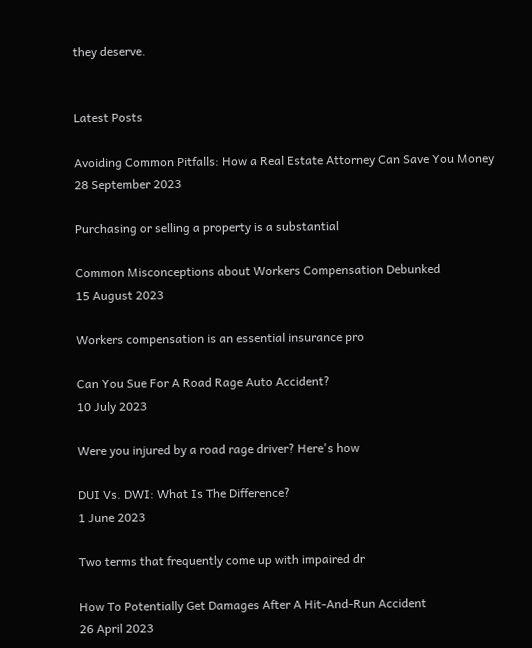they deserve.


Latest Posts

Avoiding Common Pitfalls: How a Real Estate Attorney Can Save You Money
28 September 2023

Purchasing or selling a property is a substantial

Common Misconceptions about Workers Compensation Debunked
15 August 2023

Workers compensation is an essential insurance pro

Can You Sue For A Road Rage Auto Accident?
10 July 2023

Were you injured by a road rage driver? Here's how

DUI Vs. DWI: What Is The Difference?
1 June 2023

Two terms that frequently come up with impaired dr

How To Potentially Get Damages After A Hit-And-Run Accident
26 April 2023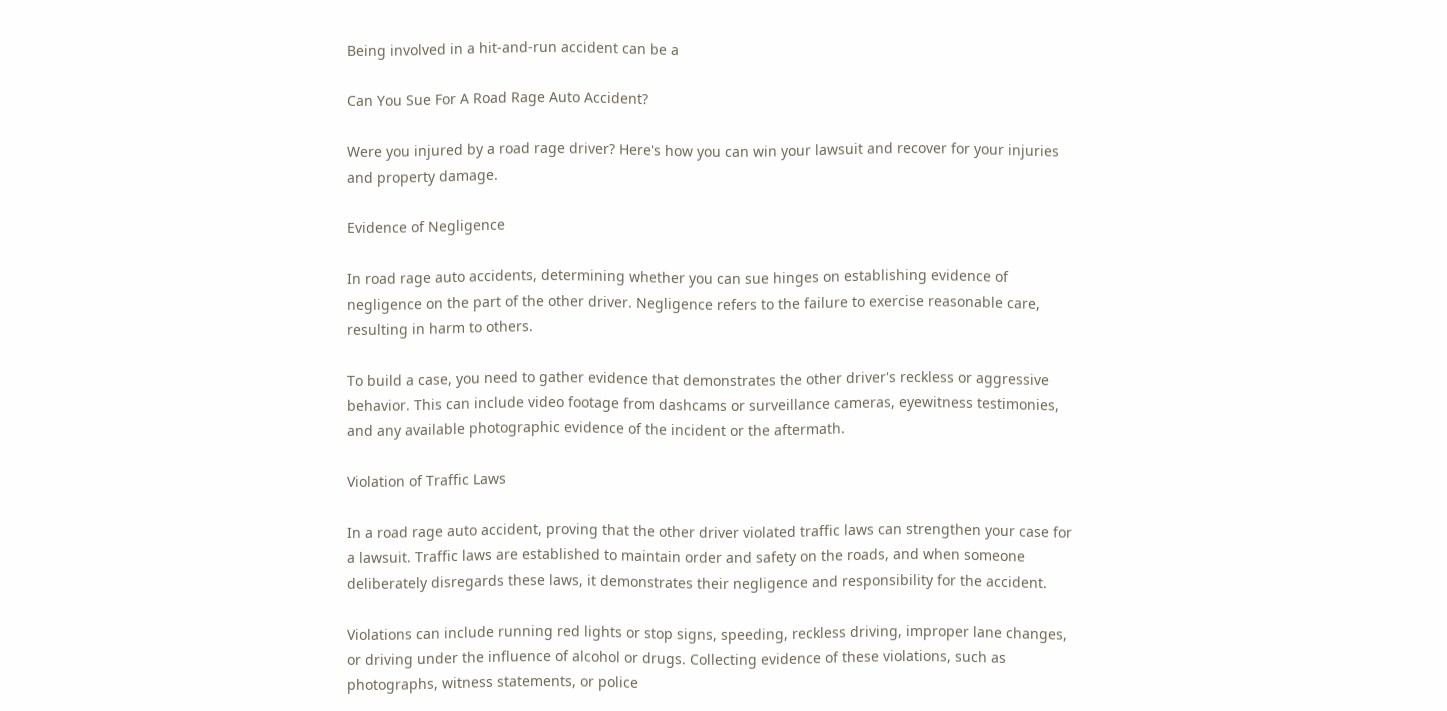Being involved in a hit-and-run accident can be a

Can You Sue For A Road Rage Auto Accident?

Were you injured by a road rage driver? Here's how you can win your lawsuit and recover for your injuries and property damage.

Evidence of Negligence

In road rage auto accidents, determining whether you can sue hinges on establishing evidence of negligence on the part of the other driver. Negligence refers to the failure to exercise reasonable care, resulting in harm to others.

To build a case, you need to gather evidence that demonstrates the other driver's reckless or aggressive behavior. This can include video footage from dashcams or surveillance cameras, eyewitness testimonies, and any available photographic evidence of the incident or the aftermath.

Violation of Traffic Laws

In a road rage auto accident, proving that the other driver violated traffic laws can strengthen your case for a lawsuit. Traffic laws are established to maintain order and safety on the roads, and when someone deliberately disregards these laws, it demonstrates their negligence and responsibility for the accident.

Violations can include running red lights or stop signs, speeding, reckless driving, improper lane changes, or driving under the influence of alcohol or drugs. Collecting evidence of these violations, such as photographs, witness statements, or police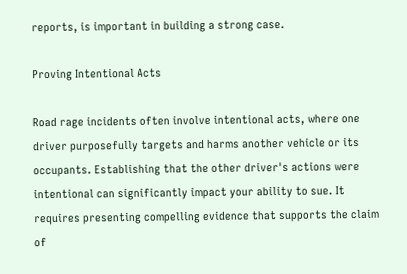reports, is important in building a strong case.

Proving Intentional Acts

Road rage incidents often involve intentional acts, where one driver purposefully targets and harms another vehicle or its occupants. Establishing that the other driver's actions were intentional can significantly impact your ability to sue. It requires presenting compelling evidence that supports the claim of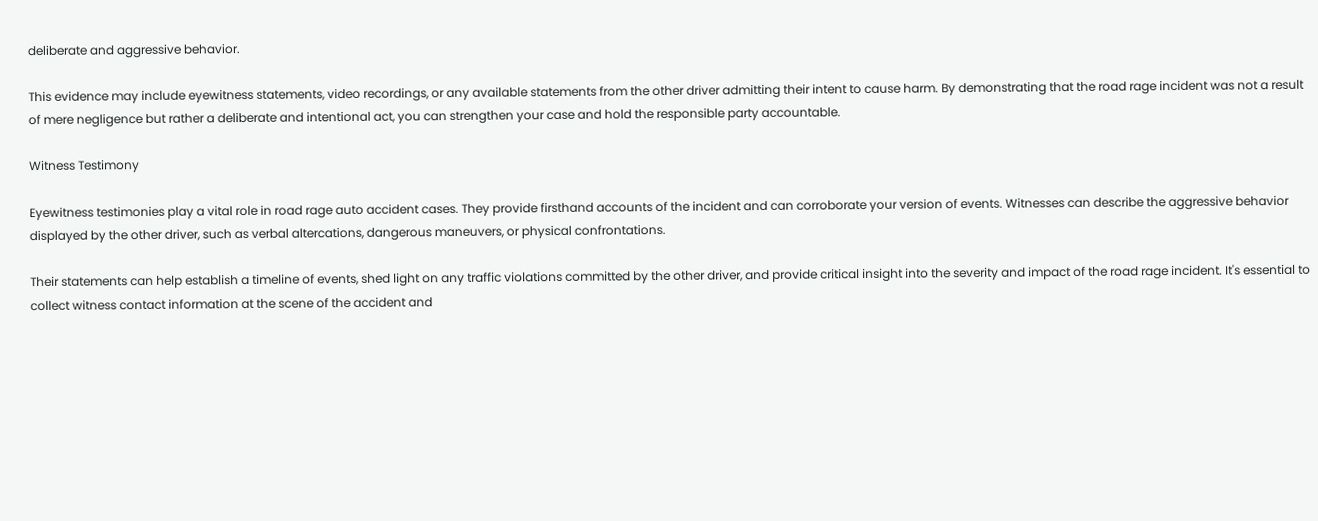deliberate and aggressive behavior.

This evidence may include eyewitness statements, video recordings, or any available statements from the other driver admitting their intent to cause harm. By demonstrating that the road rage incident was not a result of mere negligence but rather a deliberate and intentional act, you can strengthen your case and hold the responsible party accountable.

Witness Testimony

Eyewitness testimonies play a vital role in road rage auto accident cases. They provide firsthand accounts of the incident and can corroborate your version of events. Witnesses can describe the aggressive behavior displayed by the other driver, such as verbal altercations, dangerous maneuvers, or physical confrontations.

Their statements can help establish a timeline of events, shed light on any traffic violations committed by the other driver, and provide critical insight into the severity and impact of the road rage incident. It's essential to collect witness contact information at the scene of the accident and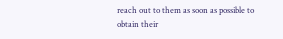reach out to them as soon as possible to obtain their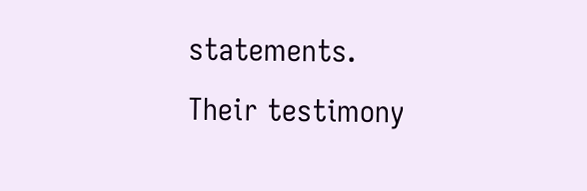statements. Their testimony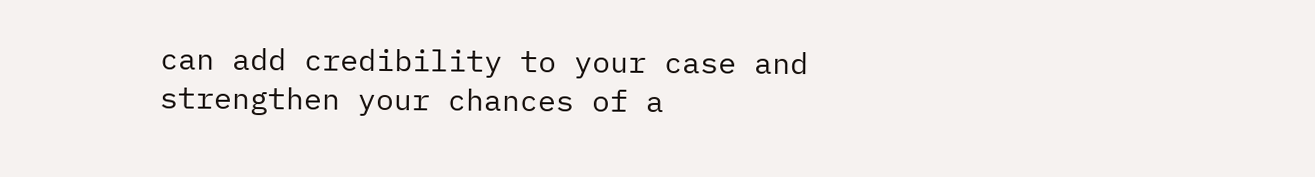can add credibility to your case and strengthen your chances of a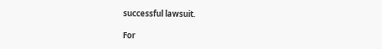successful lawsuit.

For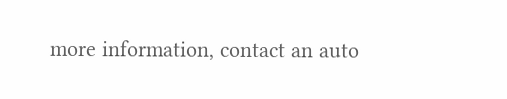more information, contact an auto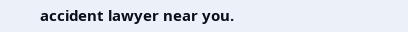accident lawyer near you.